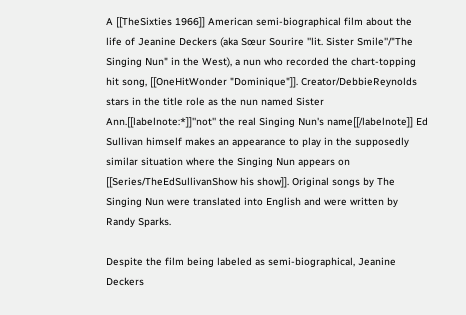A [[TheSixties 1966]] American semi-biographical film about the life of Jeanine Deckers (aka Sœur Sourire ''lit. Sister Smile''/"The Singing Nun" in the West), a nun who recorded the chart-topping hit song, [[OneHitWonder "Dominique"]]. Creator/DebbieReynolds stars in the title role as the nun named Sister Ann.[[labelnote:*]]''not'' the real Singing Nun's name[[/labelnote]] Ed Sullivan himself makes an appearance to play in the supposedly similar situation where the Singing Nun appears on [[Series/TheEdSullivanShow his show]]. Original songs by The Singing Nun were translated into English and were written by Randy Sparks.

Despite the film being labeled as semi-biographical, Jeanine Deckers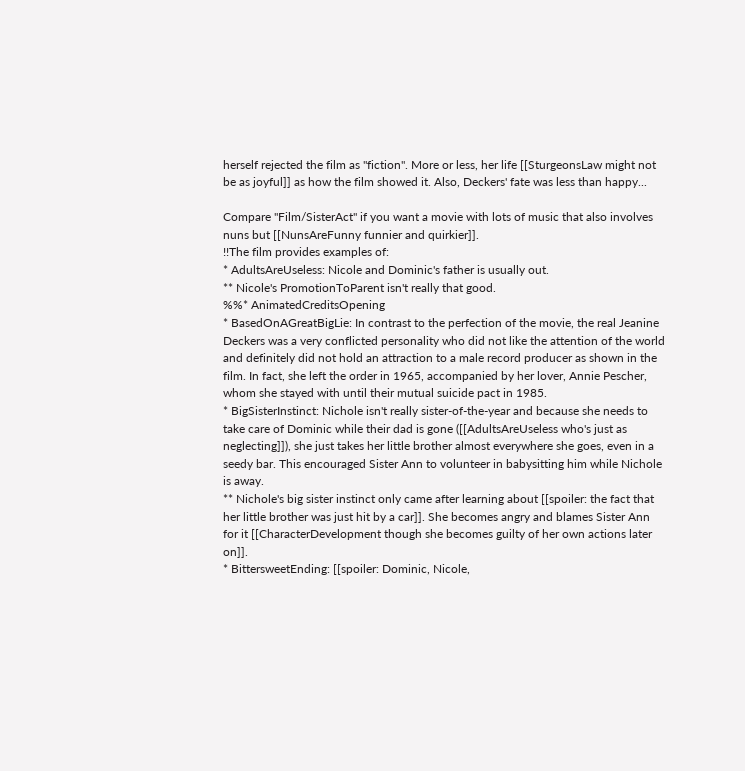herself rejected the film as "fiction". More or less, her life [[SturgeonsLaw might not be as joyful]] as how the film showed it. Also, Deckers' fate was less than happy...

Compare ''Film/SisterAct'' if you want a movie with lots of music that also involves nuns but [[NunsAreFunny funnier and quirkier]].
!!The film provides examples of:
* AdultsAreUseless: Nicole and Dominic's father is usually out.
** Nicole's PromotionToParent isn't really that good.
%%* AnimatedCreditsOpening
* BasedOnAGreatBigLie: In contrast to the perfection of the movie, the real Jeanine Deckers was a very conflicted personality who did not like the attention of the world and definitely did not hold an attraction to a male record producer as shown in the film. In fact, she left the order in 1965, accompanied by her lover, Annie Pescher, whom she stayed with until their mutual suicide pact in 1985.
* BigSisterInstinct: Nichole isn't really sister-of-the-year and because she needs to take care of Dominic while their dad is gone ([[AdultsAreUseless who's just as neglecting]]), she just takes her little brother almost everywhere she goes, even in a seedy bar. This encouraged Sister Ann to volunteer in babysitting him while Nichole is away.
** Nichole's big sister instinct only came after learning about [[spoiler: the fact that her little brother was just hit by a car]]. She becomes angry and blames Sister Ann for it [[CharacterDevelopment though she becomes guilty of her own actions later on]].
* BittersweetEnding: [[spoiler: Dominic, Nicole,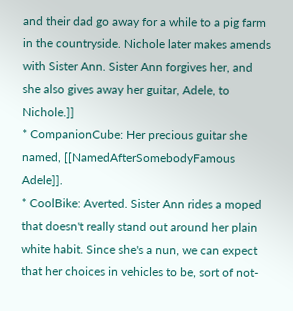and their dad go away for a while to a pig farm in the countryside. Nichole later makes amends with Sister Ann. Sister Ann forgives her, and she also gives away her guitar, Adele, to Nichole.]]
* CompanionCube: Her precious guitar she named, [[NamedAfterSomebodyFamous Adele]].
* CoolBike: Averted. Sister Ann rides a moped that doesn't really stand out around her plain white habit. Since she's a nun, we can expect that her choices in vehicles to be, sort of not-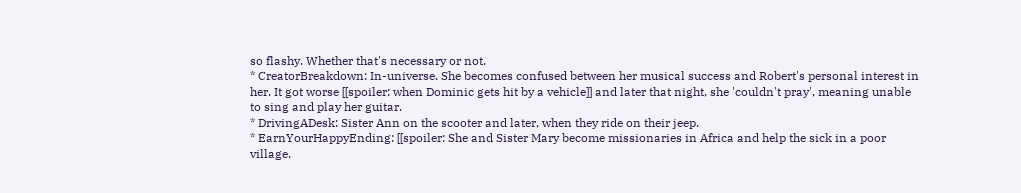so flashy. Whether that's necessary or not.
* CreatorBreakdown: In-universe. She becomes confused between her musical success and Robert's personal interest in her. It got worse [[spoiler: when Dominic gets hit by a vehicle]] and later that night, she 'couldn't pray', meaning unable to sing and play her guitar.
* DrivingADesk: Sister Ann on the scooter and later, when they ride on their jeep.
* EarnYourHappyEnding: [[spoiler: She and Sister Mary become missionaries in Africa and help the sick in a poor village.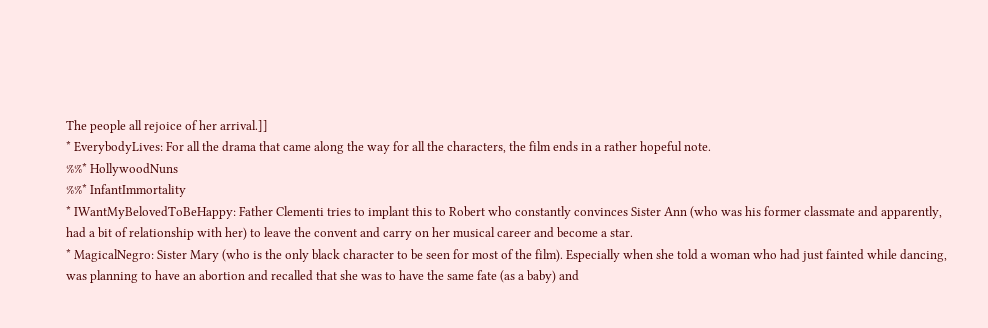The people all rejoice of her arrival.]]
* EverybodyLives: For all the drama that came along the way for all the characters, the film ends in a rather hopeful note.
%%* HollywoodNuns
%%* InfantImmortality
* IWantMyBelovedToBeHappy: Father Clementi tries to implant this to Robert who constantly convinces Sister Ann (who was his former classmate and apparently, had a bit of relationship with her) to leave the convent and carry on her musical career and become a star.
* MagicalNegro: Sister Mary (who is the only black character to be seen for most of the film). Especially when she told a woman who had just fainted while dancing, was planning to have an abortion and recalled that she was to have the same fate (as a baby) and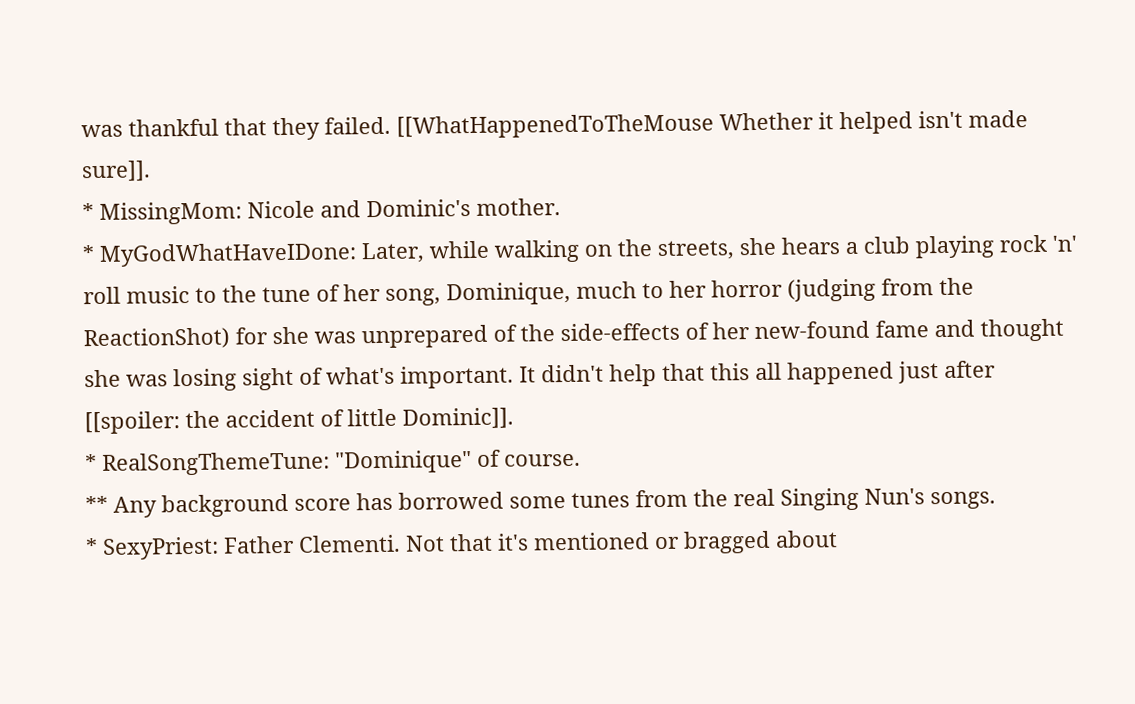was thankful that they failed. [[WhatHappenedToTheMouse Whether it helped isn't made sure]].
* MissingMom: Nicole and Dominic's mother.
* MyGodWhatHaveIDone: Later, while walking on the streets, she hears a club playing rock 'n' roll music to the tune of her song, Dominique, much to her horror (judging from the ReactionShot) for she was unprepared of the side-effects of her new-found fame and thought she was losing sight of what's important. It didn't help that this all happened just after [[spoiler: the accident of little Dominic]].
* RealSongThemeTune: "Dominique" of course.
** Any background score has borrowed some tunes from the real Singing Nun's songs.
* SexyPriest: Father Clementi. Not that it's mentioned or bragged about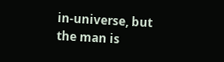in-universe, but the man is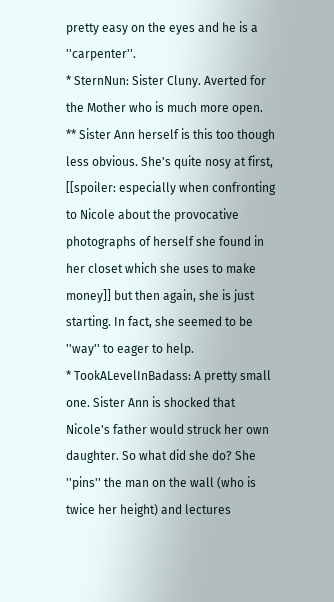pretty easy on the eyes and he is a ''carpenter''.
* SternNun: Sister Cluny. Averted for the Mother who is much more open.
** Sister Ann herself is this too though less obvious. She's quite nosy at first, [[spoiler: especially when confronting to Nicole about the provocative photographs of herself she found in her closet which she uses to make money]] but then again, she is just starting. In fact, she seemed to be ''way'' to eager to help.
* TookALevelInBadass: A pretty small one. Sister Ann is shocked that Nicole's father would struck her own daughter. So what did she do? She ''pins'' the man on the wall (who is twice her height) and lectures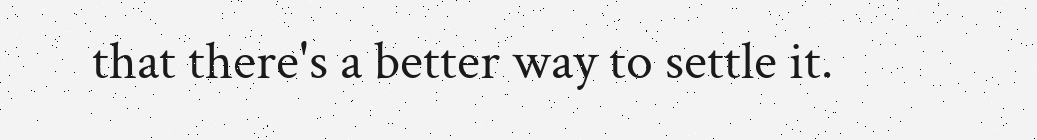that there's a better way to settle it.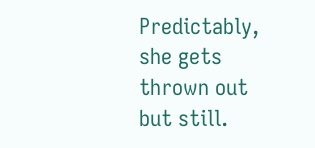Predictably, she gets thrown out but still.